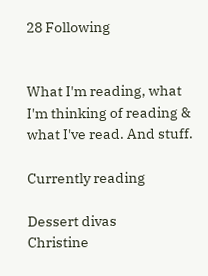28 Following


What I'm reading, what I'm thinking of reading & what I've read. And stuff.

Currently reading

Dessert divas
Christine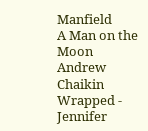Manfield
A Man on the Moon
Andrew Chaikin
Wrapped - Jennifer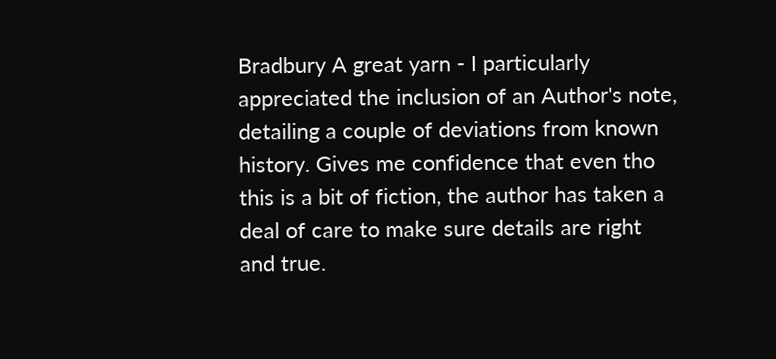Bradbury A great yarn - I particularly appreciated the inclusion of an Author's note, detailing a couple of deviations from known history. Gives me confidence that even tho this is a bit of fiction, the author has taken a deal of care to make sure details are right and true.